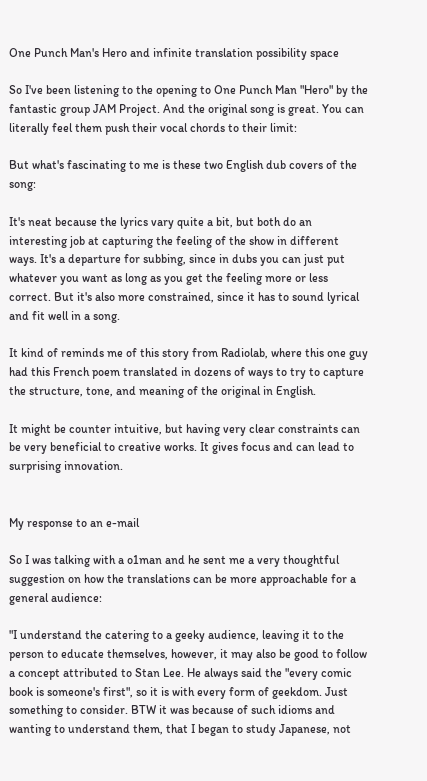One Punch Man's Hero and infinite translation possibility space

So I've been listening to the opening to One Punch Man "Hero" by the fantastic group JAM Project. And the original song is great. You can literally feel them push their vocal chords to their limit:

But what's fascinating to me is these two English dub covers of the song:

It's neat because the lyrics vary quite a bit, but both do an interesting job at capturing the feeling of the show in different ways. It's a departure for subbing, since in dubs you can just put whatever you want as long as you get the feeling more or less correct. But it's also more constrained, since it has to sound lyrical and fit well in a song.

It kind of reminds me of this story from Radiolab, where this one guy had this French poem translated in dozens of ways to try to capture the structure, tone, and meaning of the original in English.

It might be counter intuitive, but having very clear constraints can be very beneficial to creative works. It gives focus and can lead to surprising innovation.


My response to an e-mail

So I was talking with a o1man and he sent me a very thoughtful suggestion on how the translations can be more approachable for a general audience:

"I understand the catering to a geeky audience, leaving it to the person to educate themselves, however, it may also be good to follow a concept attributed to Stan Lee. He always said the "every comic book is someone's first", so it is with every form of geekdom. Just something to consider. BTW it was because of such idioms and wanting to understand them, that I began to study Japanese, not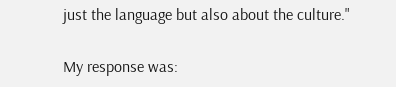just the language but also about the culture."

My response was: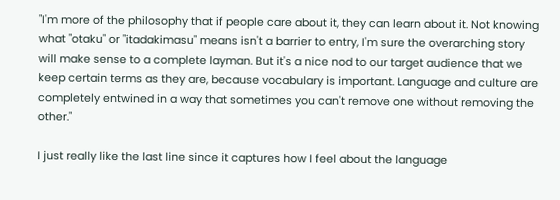"I'm more of the philosophy that if people care about it, they can learn about it. Not knowing what "otaku" or "itadakimasu" means isn't a barrier to entry, I'm sure the overarching story will make sense to a complete layman. But it's a nice nod to our target audience that we keep certain terms as they are, because vocabulary is important. Language and culture are completely entwined in a way that sometimes you can't remove one without removing the other."

I just really like the last line since it captures how I feel about the language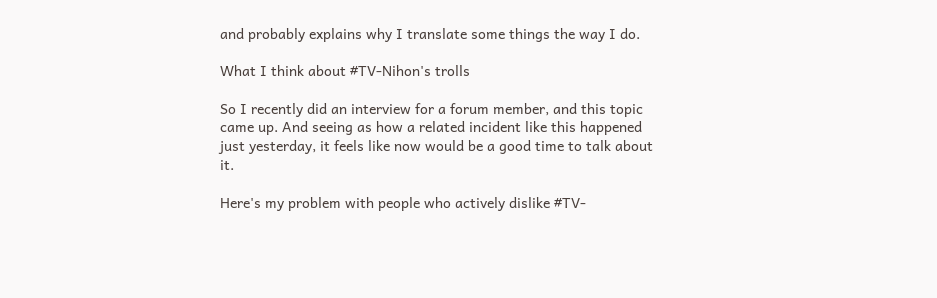and probably explains why I translate some things the way I do.

What I think about #TV-Nihon's trolls

So I recently did an interview for a forum member, and this topic came up. And seeing as how a related incident like this happened just yesterday, it feels like now would be a good time to talk about it.

Here's my problem with people who actively dislike #TV-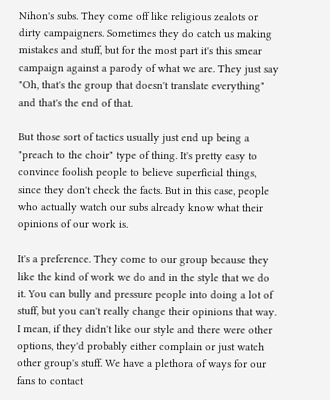Nihon's subs. They come off like religious zealots or dirty campaigners. Sometimes they do catch us making mistakes and stuff, but for the most part it's this smear campaign against a parody of what we are. They just say "Oh, that's the group that doesn't translate everything" and that's the end of that.

But those sort of tactics usually just end up being a "preach to the choir" type of thing. It's pretty easy to convince foolish people to believe superficial things, since they don't check the facts. But in this case, people who actually watch our subs already know what their opinions of our work is.

It's a preference. They come to our group because they like the kind of work we do and in the style that we do it. You can bully and pressure people into doing a lot of stuff, but you can't really change their opinions that way. I mean, if they didn't like our style and there were other options, they'd probably either complain or just watch other group's stuff. We have a plethora of ways for our fans to contact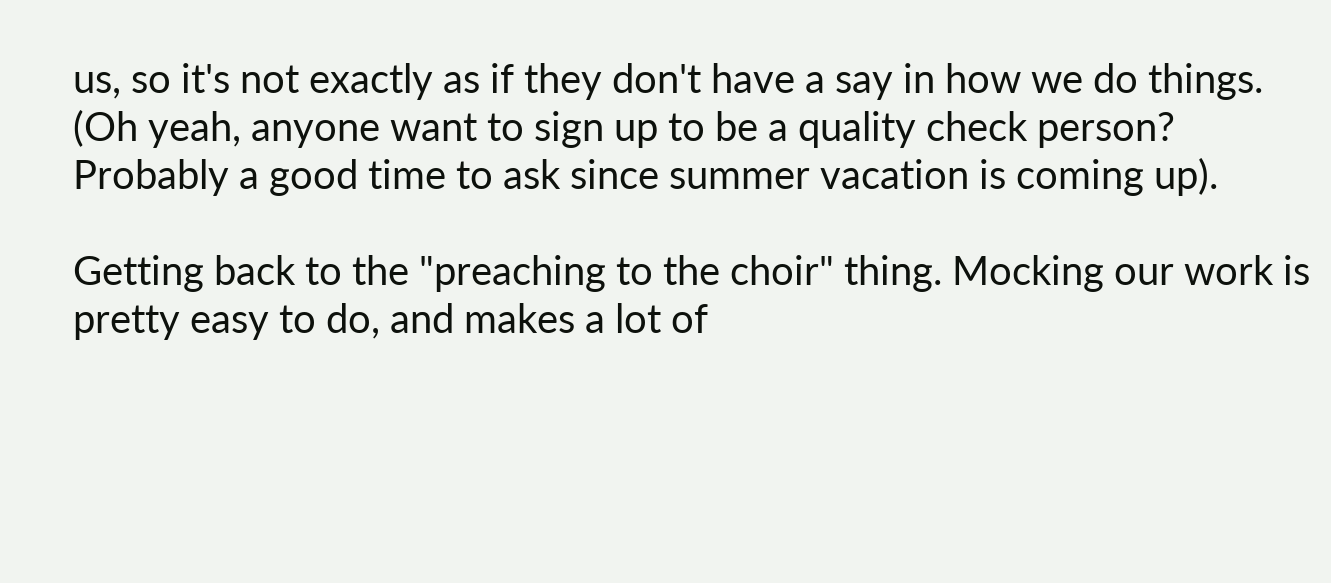us, so it's not exactly as if they don't have a say in how we do things. (Oh yeah, anyone want to sign up to be a quality check person? Probably a good time to ask since summer vacation is coming up).

Getting back to the "preaching to the choir" thing. Mocking our work is pretty easy to do, and makes a lot of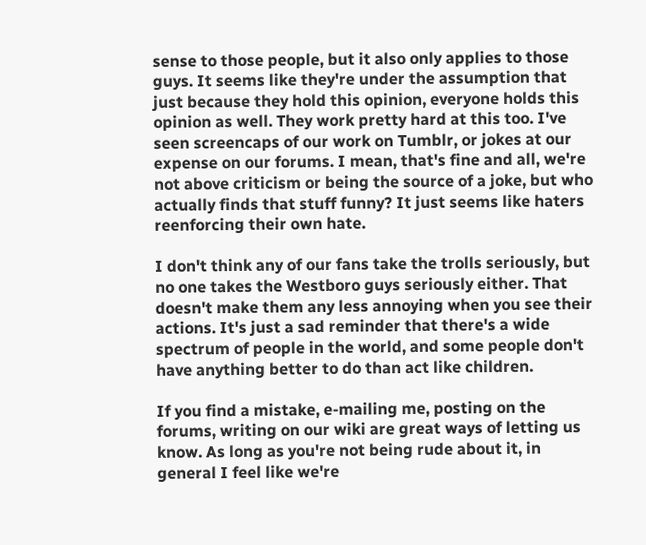sense to those people, but it also only applies to those guys. It seems like they're under the assumption that just because they hold this opinion, everyone holds this opinion as well. They work pretty hard at this too. I've seen screencaps of our work on Tumblr, or jokes at our expense on our forums. I mean, that's fine and all, we're not above criticism or being the source of a joke, but who actually finds that stuff funny? It just seems like haters reenforcing their own hate.

I don't think any of our fans take the trolls seriously, but no one takes the Westboro guys seriously either. That doesn't make them any less annoying when you see their actions. It's just a sad reminder that there's a wide spectrum of people in the world, and some people don't have anything better to do than act like children.

If you find a mistake, e-mailing me, posting on the forums, writing on our wiki are great ways of letting us know. As long as you're not being rude about it, in general I feel like we're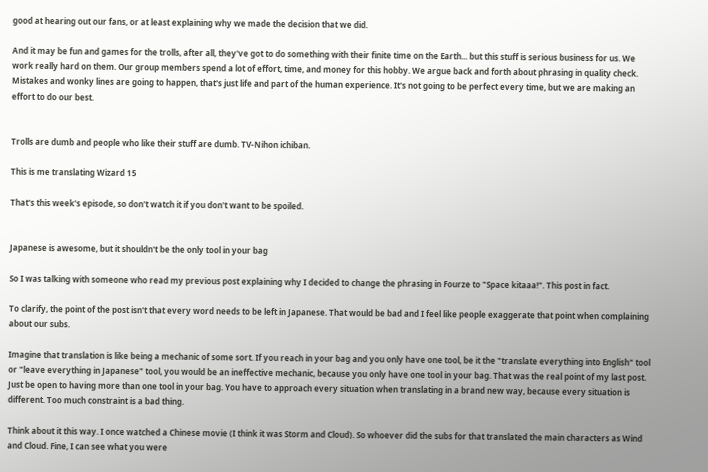good at hearing out our fans, or at least explaining why we made the decision that we did.

And it may be fun and games for the trolls, after all, they've got to do something with their finite time on the Earth... but this stuff is serious business for us. We work really hard on them. Our group members spend a lot of effort, time, and money for this hobby. We argue back and forth about phrasing in quality check. Mistakes and wonky lines are going to happen, that's just life and part of the human experience. It's not going to be perfect every time, but we are making an effort to do our best.


Trolls are dumb and people who like their stuff are dumb. TV-Nihon ichiban.

This is me translating Wizard 15

That's this week's episode, so don't watch it if you don't want to be spoiled.


Japanese is awesome, but it shouldn't be the only tool in your bag

So I was talking with someone who read my previous post explaining why I decided to change the phrasing in Fourze to "Space kitaaa!". This post in fact.

To clarify, the point of the post isn't that every word needs to be left in Japanese. That would be bad and I feel like people exaggerate that point when complaining about our subs.

Imagine that translation is like being a mechanic of some sort. If you reach in your bag and you only have one tool, be it the "translate everything into English" tool or "leave everything in Japanese" tool, you would be an ineffective mechanic, because you only have one tool in your bag. That was the real point of my last post. Just be open to having more than one tool in your bag. You have to approach every situation when translating in a brand new way, because every situation is different. Too much constraint is a bad thing.

Think about it this way. I once watched a Chinese movie (I think it was Storm and Cloud). So whoever did the subs for that translated the main characters as Wind and Cloud. Fine, I can see what you were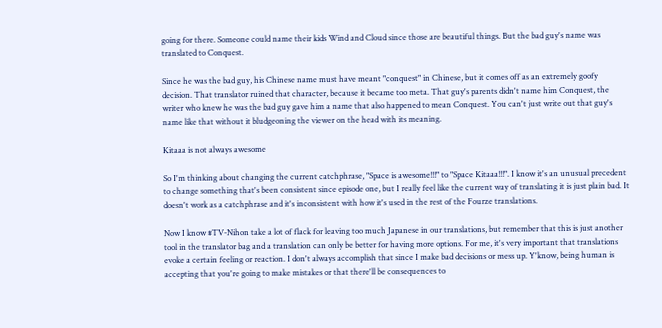going for there. Someone could name their kids Wind and Cloud since those are beautiful things. But the bad guy's name was translated to Conquest.

Since he was the bad guy, his Chinese name must have meant "conquest" in Chinese, but it comes off as an extremely goofy decision. That translator ruined that character, because it became too meta. That guy's parents didn't name him Conquest, the writer who knew he was the bad guy gave him a name that also happened to mean Conquest. You can't just write out that guy's name like that without it bludgeoning the viewer on the head with its meaning.

Kitaaa is not always awesome

So I'm thinking about changing the current catchphrase, "Space is awesome!!!" to "Space Kitaaa!!!". I know it's an unusual precedent to change something that's been consistent since episode one, but I really feel like the current way of translating it is just plain bad. It doesn't work as a catchphrase and it's inconsistent with how it's used in the rest of the Fourze translations.

Now I know #TV-Nihon take a lot of flack for leaving too much Japanese in our translations, but remember that this is just another tool in the translator bag and a translation can only be better for having more options. For me, it's very important that translations evoke a certain feeling or reaction. I don't always accomplish that since I make bad decisions or mess up. Y'know, being human is accepting that you're going to make mistakes or that there'll be consequences to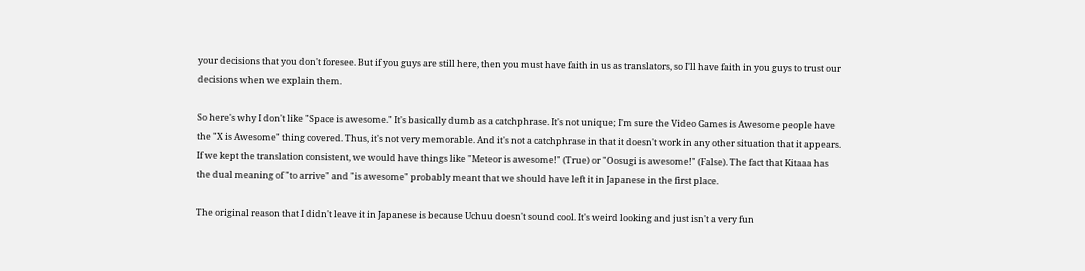your decisions that you don't foresee. But if you guys are still here, then you must have faith in us as translators, so I'll have faith in you guys to trust our decisions when we explain them.

So here's why I don't like "Space is awesome." It's basically dumb as a catchphrase. It's not unique; I'm sure the Video Games is Awesome people have the "X is Awesome" thing covered. Thus, it's not very memorable. And it's not a catchphrase in that it doesn't work in any other situation that it appears. If we kept the translation consistent, we would have things like "Meteor is awesome!" (True) or "Oosugi is awesome!" (False). The fact that Kitaaa has the dual meaning of "to arrive" and "is awesome" probably meant that we should have left it in Japanese in the first place.

The original reason that I didn't leave it in Japanese is because Uchuu doesn't sound cool. It's weird looking and just isn't a very fun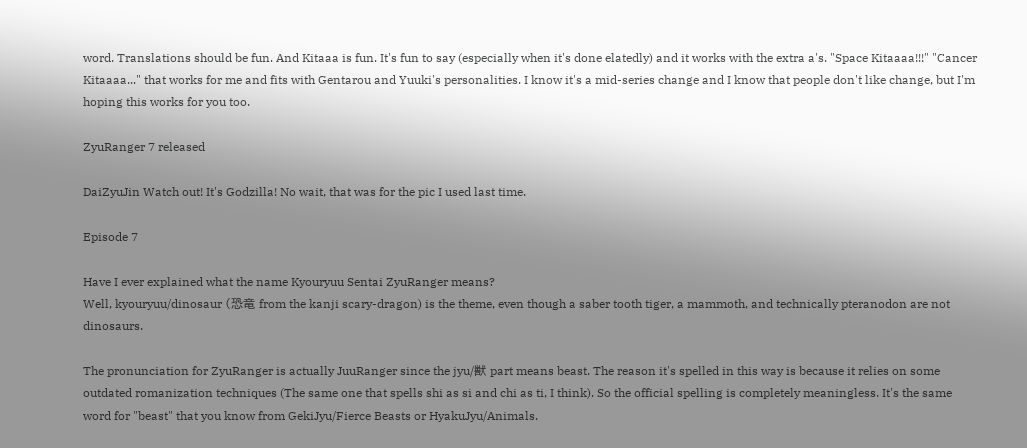word. Translations should be fun. And Kitaaa is fun. It's fun to say (especially when it's done elatedly) and it works with the extra a's. "Space Kitaaaa!!!" "Cancer Kitaaaa..." that works for me and fits with Gentarou and Yuuki's personalities. I know it's a mid-series change and I know that people don't like change, but I'm hoping this works for you too.

ZyuRanger 7 released

DaiZyuJin Watch out! It's Godzilla! No wait, that was for the pic I used last time.

Episode 7

Have I ever explained what the name Kyouryuu Sentai ZyuRanger means?
Well, kyouryuu/dinosaur (恐竜 from the kanji scary-dragon) is the theme, even though a saber tooth tiger, a mammoth, and technically pteranodon are not dinosaurs.

The pronunciation for ZyuRanger is actually JuuRanger since the jyu/獣 part means beast. The reason it's spelled in this way is because it relies on some outdated romanization techniques (The same one that spells shi as si and chi as ti, I think). So the official spelling is completely meaningless. It's the same word for "beast" that you know from GekiJyu/Fierce Beasts or HyakuJyu/Animals.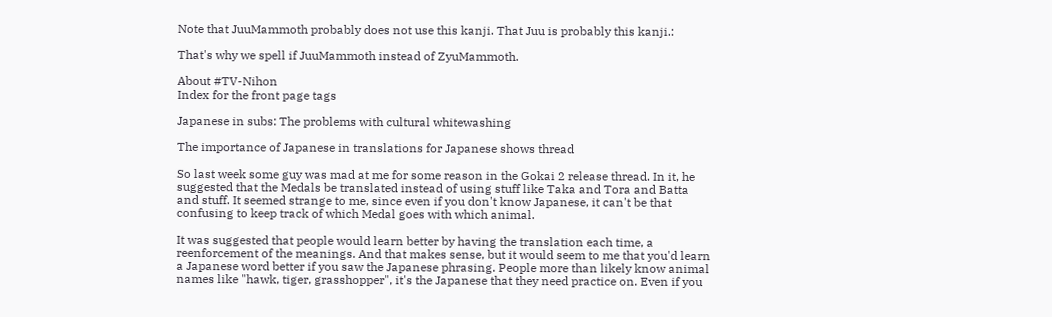Note that JuuMammoth probably does not use this kanji. That Juu is probably this kanji.:

That's why we spell if JuuMammoth instead of ZyuMammoth.

About #TV-Nihon
Index for the front page tags

Japanese in subs: The problems with cultural whitewashing

The importance of Japanese in translations for Japanese shows thread

So last week some guy was mad at me for some reason in the Gokai 2 release thread. In it, he suggested that the Medals be translated instead of using stuff like Taka and Tora and Batta and stuff. It seemed strange to me, since even if you don't know Japanese, it can't be that confusing to keep track of which Medal goes with which animal.

It was suggested that people would learn better by having the translation each time, a reenforcement of the meanings. And that makes sense, but it would seem to me that you'd learn a Japanese word better if you saw the Japanese phrasing. People more than likely know animal names like "hawk, tiger, grasshopper", it's the Japanese that they need practice on. Even if you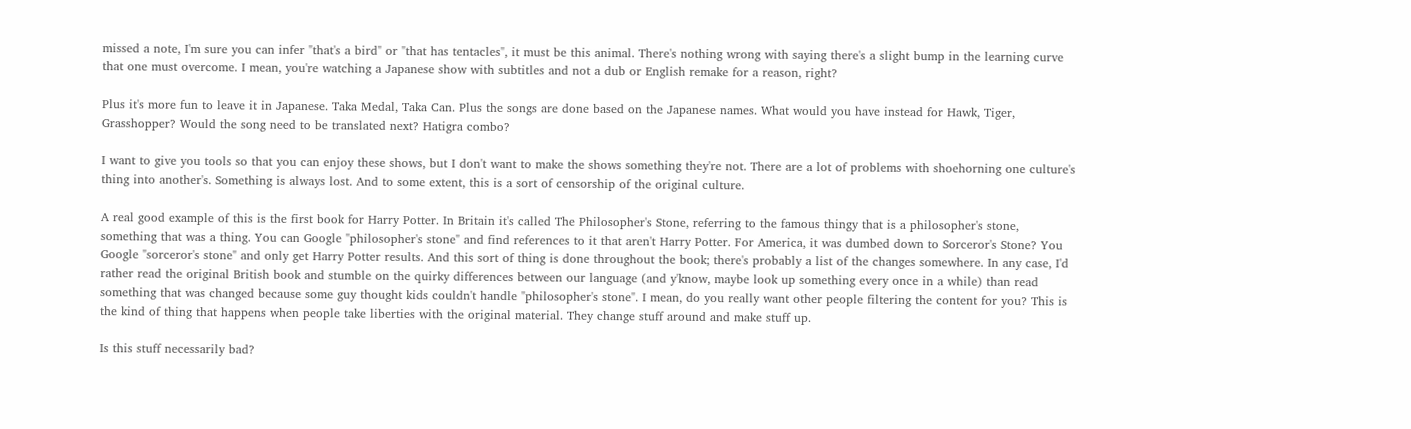missed a note, I'm sure you can infer "that's a bird" or "that has tentacles", it must be this animal. There's nothing wrong with saying there's a slight bump in the learning curve that one must overcome. I mean, you're watching a Japanese show with subtitles and not a dub or English remake for a reason, right?

Plus it's more fun to leave it in Japanese. Taka Medal, Taka Can. Plus the songs are done based on the Japanese names. What would you have instead for Hawk, Tiger, Grasshopper? Would the song need to be translated next? Hatigra combo?

I want to give you tools so that you can enjoy these shows, but I don't want to make the shows something they're not. There are a lot of problems with shoehorning one culture's thing into another's. Something is always lost. And to some extent, this is a sort of censorship of the original culture.

A real good example of this is the first book for Harry Potter. In Britain it's called The Philosopher's Stone, referring to the famous thingy that is a philosopher's stone, something that was a thing. You can Google "philosopher's stone" and find references to it that aren't Harry Potter. For America, it was dumbed down to Sorceror's Stone? You Google "sorceror's stone" and only get Harry Potter results. And this sort of thing is done throughout the book; there's probably a list of the changes somewhere. In any case, I'd rather read the original British book and stumble on the quirky differences between our language (and y'know, maybe look up something every once in a while) than read something that was changed because some guy thought kids couldn't handle "philosopher's stone". I mean, do you really want other people filtering the content for you? This is the kind of thing that happens when people take liberties with the original material. They change stuff around and make stuff up.

Is this stuff necessarily bad?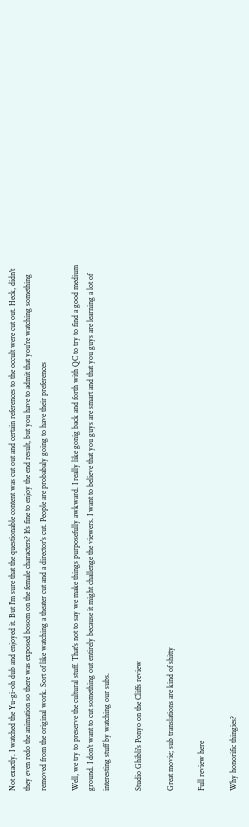Not exactly. I watched the Yu-gi-oh dub and enjoyed it. But I'm sure that the questionable content was cut out and certain references to the occult were cut out. Heck, didn't they even redo the animation so there was exposed bosom on the female characters? It's fine to enjoy the end result, but you have to admit that you're watching something removed from the original work. Sort of like watching a theater cut and a director's cut. People are probabaly going to have their preferences

Well, we try to preserve the cultural stuff. That's not to say we make things purposefully awkward. I really like gonig back and forth with QC to try to find a good medium ground. I don't want to cut something out entirely because it might challenge the viewers. I want to believe that you guys are smart and that you guys are learning a lot of interesting stuff by watching our subs.

Studio Ghibli's Ponyo on the Cliffs review

Great movie; sub translations are kind of shitty

Full review here

Why honorific thingies?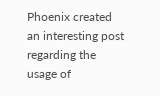Phoenix created an interesting post regarding the usage of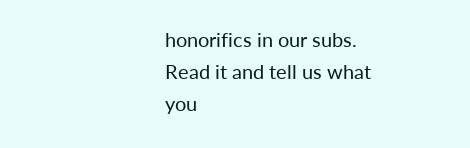honorifics in our subs.                   Read it and tell us what you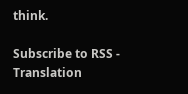think.

Subscribe to RSS - Translation